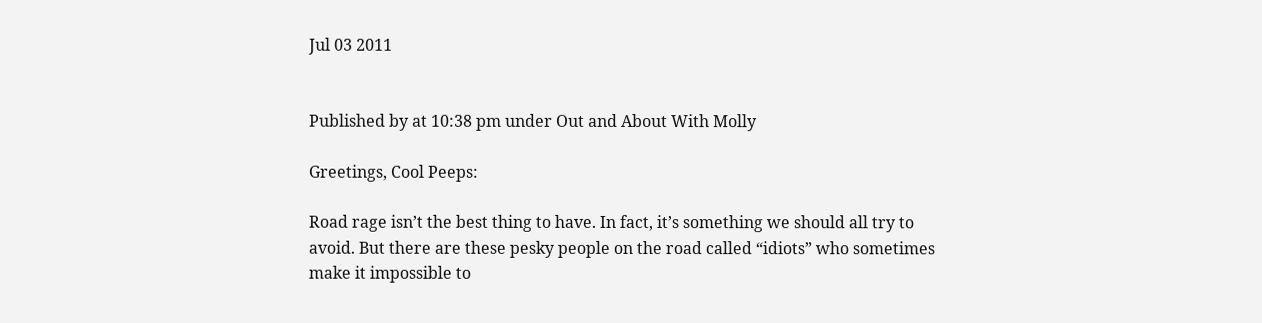Jul 03 2011


Published by at 10:38 pm under Out and About With Molly

Greetings, Cool Peeps:

Road rage isn’t the best thing to have. In fact, it’s something we should all try to avoid. But there are these pesky people on the road called “idiots” who sometimes make it impossible to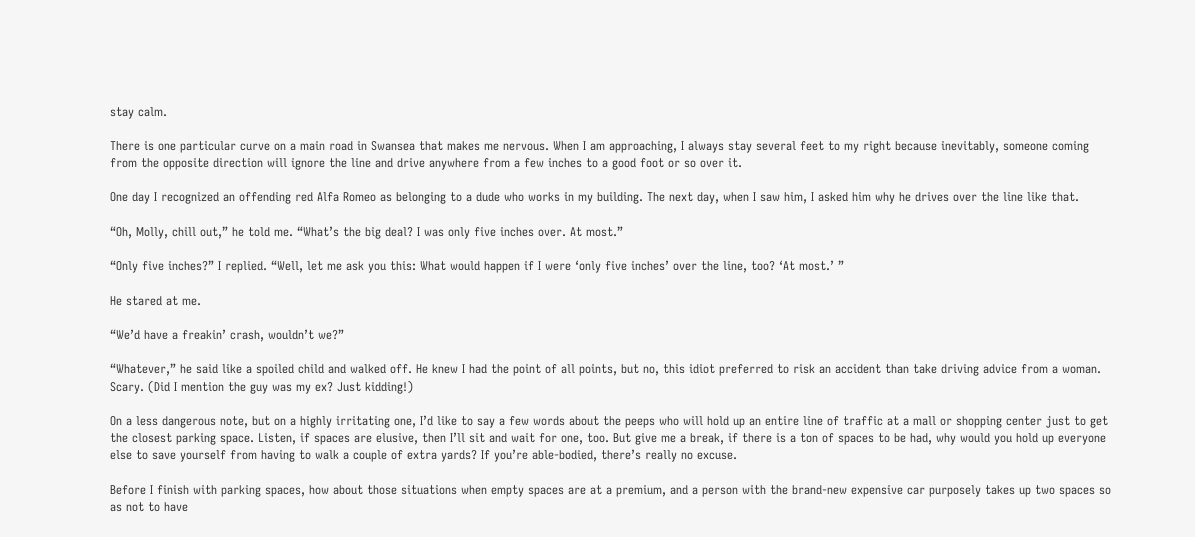stay calm.

There is one particular curve on a main road in Swansea that makes me nervous. When I am approaching, I always stay several feet to my right because inevitably, someone coming from the opposite direction will ignore the line and drive anywhere from a few inches to a good foot or so over it.

One day I recognized an offending red Alfa Romeo as belonging to a dude who works in my building. The next day, when I saw him, I asked him why he drives over the line like that.

“Oh, Molly, chill out,” he told me. “What’s the big deal? I was only five inches over. At most.”

“Only five inches?” I replied. “Well, let me ask you this: What would happen if I were ‘only five inches’ over the line, too? ‘At most.’ ”

He stared at me.

“We’d have a freakin’ crash, wouldn’t we?”

“Whatever,” he said like a spoiled child and walked off. He knew I had the point of all points, but no, this idiot preferred to risk an accident than take driving advice from a woman. Scary. (Did I mention the guy was my ex? Just kidding!)

On a less dangerous note, but on a highly irritating one, I’d like to say a few words about the peeps who will hold up an entire line of traffic at a mall or shopping center just to get the closest parking space. Listen, if spaces are elusive, then I’ll sit and wait for one, too. But give me a break, if there is a ton of spaces to be had, why would you hold up everyone else to save yourself from having to walk a couple of extra yards? If you’re able-bodied, there’s really no excuse.

Before I finish with parking spaces, how about those situations when empty spaces are at a premium, and a person with the brand-new expensive car purposely takes up two spaces so as not to have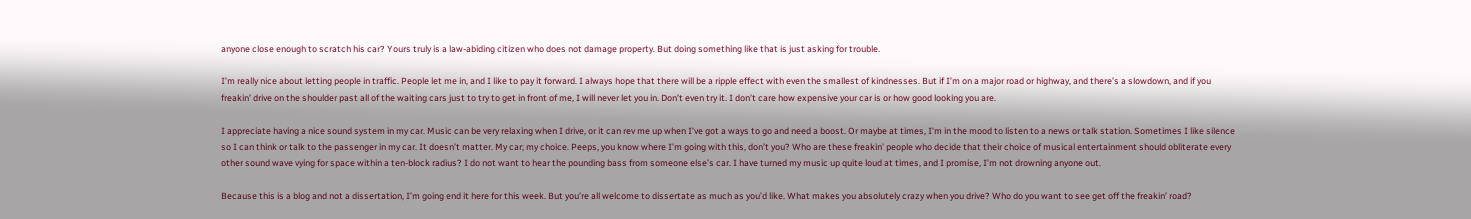anyone close enough to scratch his car? Yours truly is a law-abiding citizen who does not damage property. But doing something like that is just asking for trouble.

I’m really nice about letting people in traffic. People let me in, and I like to pay it forward. I always hope that there will be a ripple effect with even the smallest of kindnesses. But if I’m on a major road or highway, and there’s a slowdown, and if you freakin’ drive on the shoulder past all of the waiting cars just to try to get in front of me, I will never let you in. Don’t even try it. I don’t care how expensive your car is or how good looking you are.

I appreciate having a nice sound system in my car. Music can be very relaxing when I drive, or it can rev me up when I’ve got a ways to go and need a boost. Or maybe at times, I’m in the mood to listen to a news or talk station. Sometimes I like silence so I can think or talk to the passenger in my car. It doesn’t matter. My car; my choice. Peeps, you know where I’m going with this, don’t you? Who are these freakin’ people who decide that their choice of musical entertainment should obliterate every other sound wave vying for space within a ten-block radius? I do not want to hear the pounding bass from someone else’s car. I have turned my music up quite loud at times, and I promise, I’m not drowning anyone out.

Because this is a blog and not a dissertation, I’m going end it here for this week. But you’re all welcome to dissertate as much as you’d like. What makes you absolutely crazy when you drive? Who do you want to see get off the freakin’ road?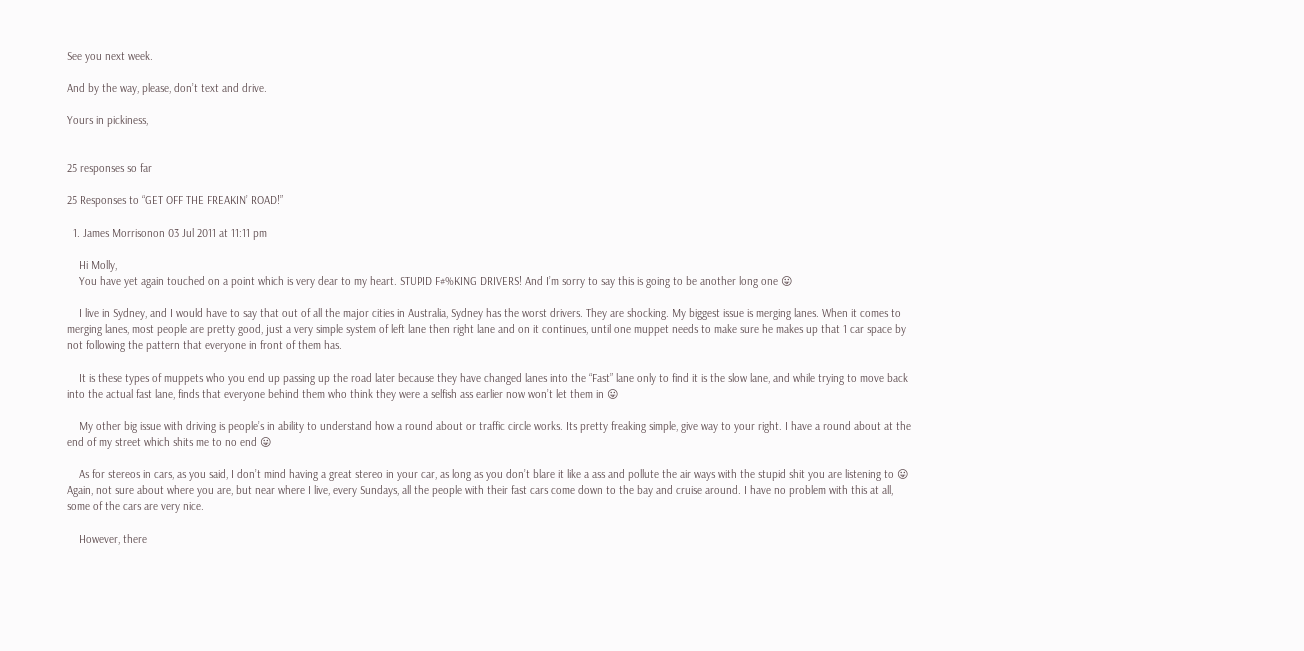See you next week.

And by the way, please, don’t text and drive.

Yours in pickiness,


25 responses so far

25 Responses to “GET OFF THE FREAKIN’ ROAD!”

  1. James Morrisonon 03 Jul 2011 at 11:11 pm

    Hi Molly,
    You have yet again touched on a point which is very dear to my heart. STUPID F#%KING DRIVERS! And I’m sorry to say this is going to be another long one 😛

    I live in Sydney, and I would have to say that out of all the major cities in Australia, Sydney has the worst drivers. They are shocking. My biggest issue is merging lanes. When it comes to merging lanes, most people are pretty good, just a very simple system of left lane then right lane and on it continues, until one muppet needs to make sure he makes up that 1 car space by not following the pattern that everyone in front of them has.

    It is these types of muppets who you end up passing up the road later because they have changed lanes into the “Fast” lane only to find it is the slow lane, and while trying to move back into the actual fast lane, finds that everyone behind them who think they were a selfish ass earlier now won’t let them in 😛

    My other big issue with driving is people’s in ability to understand how a round about or traffic circle works. Its pretty freaking simple, give way to your right. I have a round about at the end of my street which shits me to no end 😛

    As for stereos in cars, as you said, I don’t mind having a great stereo in your car, as long as you don’t blare it like a ass and pollute the air ways with the stupid shit you are listening to 😛 Again, not sure about where you are, but near where I live, every Sundays, all the people with their fast cars come down to the bay and cruise around. I have no problem with this at all, some of the cars are very nice.

    However, there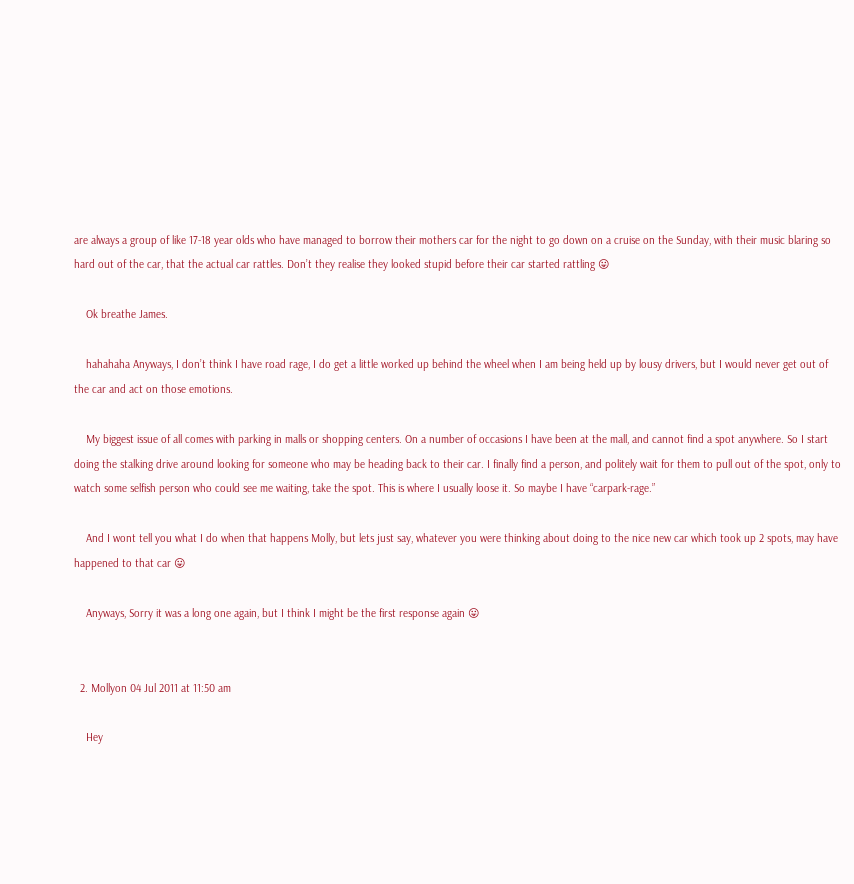are always a group of like 17-18 year olds who have managed to borrow their mothers car for the night to go down on a cruise on the Sunday, with their music blaring so hard out of the car, that the actual car rattles. Don’t they realise they looked stupid before their car started rattling 😛

    Ok breathe James.

    hahahaha Anyways, I don’t think I have road rage, I do get a little worked up behind the wheel when I am being held up by lousy drivers, but I would never get out of the car and act on those emotions.

    My biggest issue of all comes with parking in malls or shopping centers. On a number of occasions I have been at the mall, and cannot find a spot anywhere. So I start doing the stalking drive around looking for someone who may be heading back to their car. I finally find a person, and politely wait for them to pull out of the spot, only to watch some selfish person who could see me waiting, take the spot. This is where I usually loose it. So maybe I have “carpark-rage.”

    And I wont tell you what I do when that happens Molly, but lets just say, whatever you were thinking about doing to the nice new car which took up 2 spots, may have happened to that car 😛

    Anyways, Sorry it was a long one again, but I think I might be the first response again 😛


  2. Mollyon 04 Jul 2011 at 11:50 am

    Hey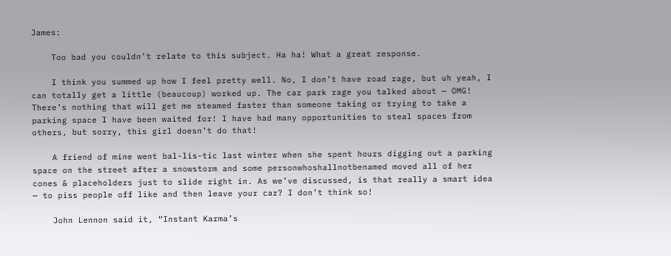James:

    Too bad you couldn’t relate to this subject. Ha ha! What a great response.

    I think you summed up how I feel pretty well. No, I don’t have road rage, but uh yeah, I can totally get a little (beaucoup) worked up. The car park rage you talked about — OMG! There’s nothing that will get me steamed faster than someone taking or trying to take a parking space I have been waited for! I have had many opportunities to steal spaces from others, but sorry, this girl doesn’t do that!

    A friend of mine went bal-lis-tic last winter when she spent hours digging out a parking space on the street after a snowstorm and some personwhoshallnotbenamed moved all of her cones & placeholders just to slide right in. As we’ve discussed, is that really a smart idea — to piss people off like and then leave your car? I don’t think so!

    John Lennon said it, “Instant Karma’s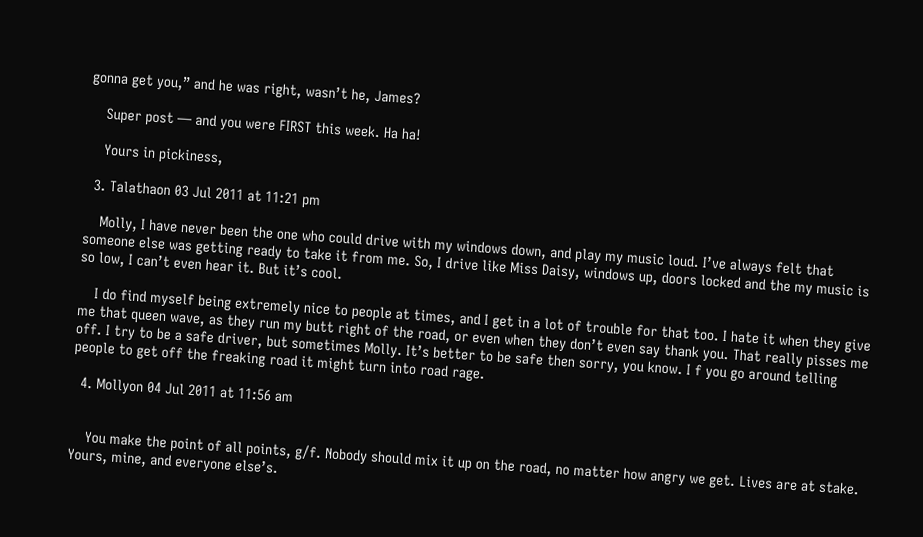gonna get you,” and he was right, wasn’t he, James?

    Super post — and you were FIRST this week. Ha ha!

    Yours in pickiness,

  3. Talathaon 03 Jul 2011 at 11:21 pm

    Molly, I have never been the one who could drive with my windows down, and play my music loud. I’ve always felt that someone else was getting ready to take it from me. So, I drive like Miss Daisy, windows up, doors locked and the my music is so low, I can’t even hear it. But it’s cool.

    I do find myself being extremely nice to people at times, and I get in a lot of trouble for that too. I hate it when they give me that queen wave, as they run my butt right of the road, or even when they don’t even say thank you. That really pisses me off. I try to be a safe driver, but sometimes Molly. It’s better to be safe then sorry, you know. I f you go around telling people to get off the freaking road it might turn into road rage.

  4. Mollyon 04 Jul 2011 at 11:56 am


    You make the point of all points, g/f. Nobody should mix it up on the road, no matter how angry we get. Lives are at stake. Yours, mine, and everyone else’s.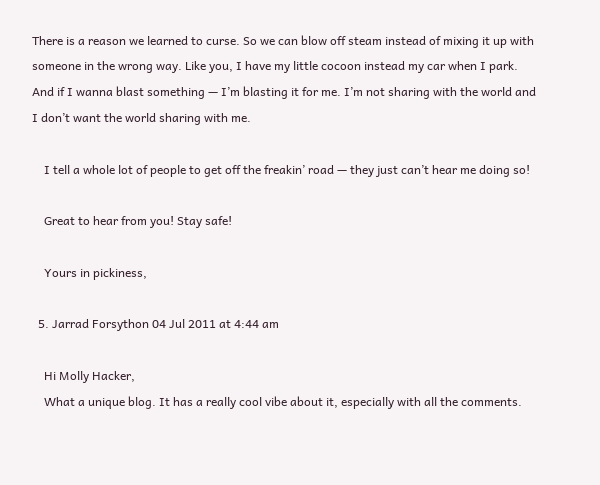There is a reason we learned to curse. So we can blow off steam instead of mixing it up with someone in the wrong way. Like you, I have my little cocoon instead my car when I park. And if I wanna blast something — I’m blasting it for me. I’m not sharing with the world and I don’t want the world sharing with me.

    I tell a whole lot of people to get off the freakin’ road — they just can’t hear me doing so!

    Great to hear from you! Stay safe!

    Yours in pickiness,

  5. Jarrad Forsython 04 Jul 2011 at 4:44 am

    Hi Molly Hacker,
    What a unique blog. It has a really cool vibe about it, especially with all the comments.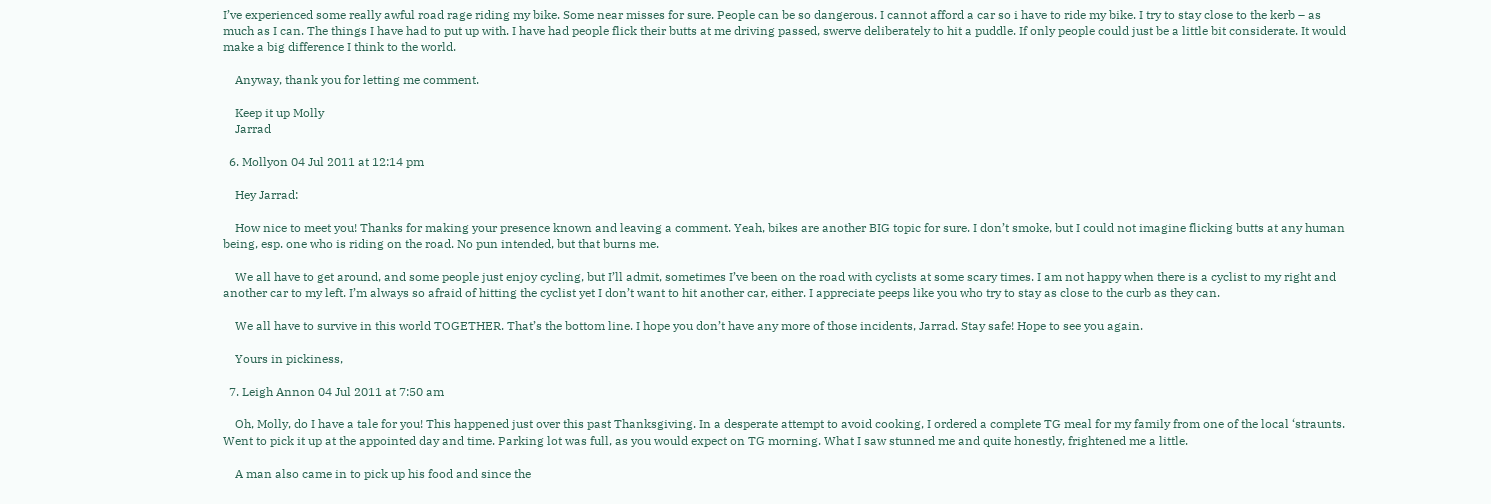I’ve experienced some really awful road rage riding my bike. Some near misses for sure. People can be so dangerous. I cannot afford a car so i have to ride my bike. I try to stay close to the kerb – as much as I can. The things I have had to put up with. I have had people flick their butts at me driving passed, swerve deliberately to hit a puddle. If only people could just be a little bit considerate. It would make a big difference I think to the world.

    Anyway, thank you for letting me comment.

    Keep it up Molly
    Jarrad

  6. Mollyon 04 Jul 2011 at 12:14 pm

    Hey Jarrad:

    How nice to meet you! Thanks for making your presence known and leaving a comment. Yeah, bikes are another BIG topic for sure. I don’t smoke, but I could not imagine flicking butts at any human being, esp. one who is riding on the road. No pun intended, but that burns me.

    We all have to get around, and some people just enjoy cycling, but I’ll admit, sometimes I’ve been on the road with cyclists at some scary times. I am not happy when there is a cyclist to my right and another car to my left. I’m always so afraid of hitting the cyclist yet I don’t want to hit another car, either. I appreciate peeps like you who try to stay as close to the curb as they can.

    We all have to survive in this world TOGETHER. That’s the bottom line. I hope you don’t have any more of those incidents, Jarrad. Stay safe! Hope to see you again.

    Yours in pickiness,

  7. Leigh Annon 04 Jul 2011 at 7:50 am

    Oh, Molly, do I have a tale for you! This happened just over this past Thanksgiving. In a desperate attempt to avoid cooking, I ordered a complete TG meal for my family from one of the local ‘straunts. Went to pick it up at the appointed day and time. Parking lot was full, as you would expect on TG morning. What I saw stunned me and quite honestly, frightened me a little.

    A man also came in to pick up his food and since the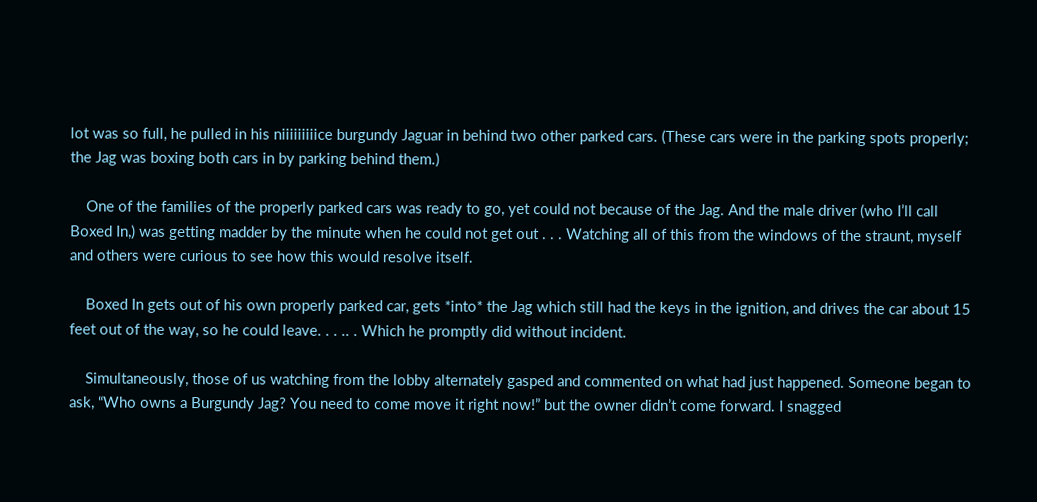lot was so full, he pulled in his niiiiiiiiice burgundy Jaguar in behind two other parked cars. (These cars were in the parking spots properly; the Jag was boxing both cars in by parking behind them.)

    One of the families of the properly parked cars was ready to go, yet could not because of the Jag. And the male driver (who I’ll call Boxed In,) was getting madder by the minute when he could not get out . . . Watching all of this from the windows of the straunt, myself and others were curious to see how this would resolve itself.

    Boxed In gets out of his own properly parked car, gets *into* the Jag which still had the keys in the ignition, and drives the car about 15 feet out of the way, so he could leave. . . .. . Which he promptly did without incident.

    Simultaneously, those of us watching from the lobby alternately gasped and commented on what had just happened. Someone began to ask, “Who owns a Burgundy Jag? You need to come move it right now!” but the owner didn’t come forward. I snagged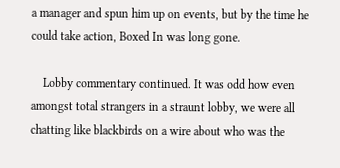a manager and spun him up on events, but by the time he could take action, Boxed In was long gone.

    Lobby commentary continued. It was odd how even amongst total strangers in a straunt lobby, we were all chatting like blackbirds on a wire about who was the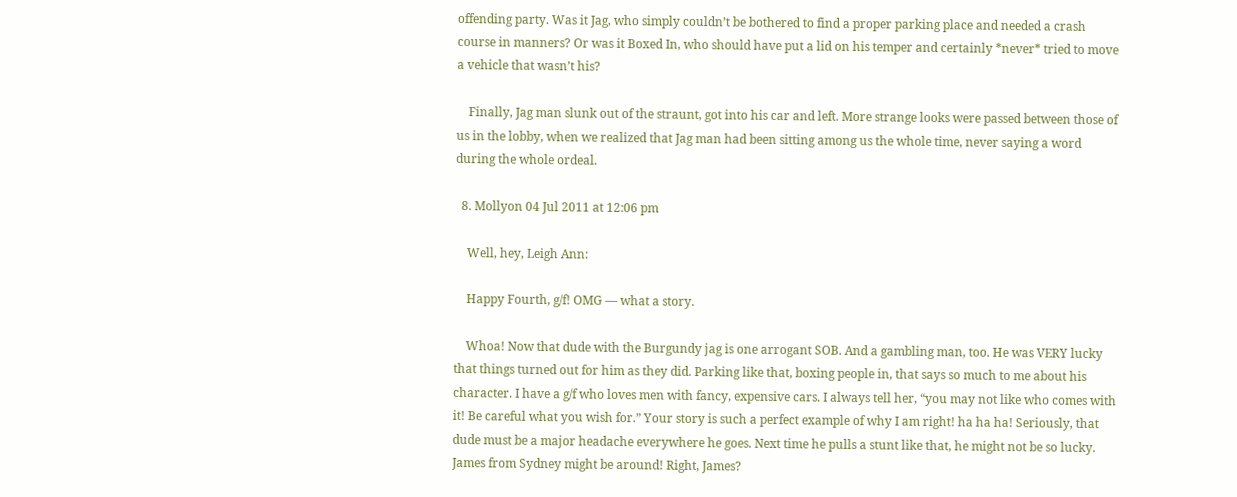offending party. Was it Jag, who simply couldn’t be bothered to find a proper parking place and needed a crash course in manners? Or was it Boxed In, who should have put a lid on his temper and certainly *never* tried to move a vehicle that wasn’t his?

    Finally, Jag man slunk out of the straunt, got into his car and left. More strange looks were passed between those of us in the lobby, when we realized that Jag man had been sitting among us the whole time, never saying a word during the whole ordeal.

  8. Mollyon 04 Jul 2011 at 12:06 pm

    Well, hey, Leigh Ann:

    Happy Fourth, g/f! OMG — what a story.

    Whoa! Now that dude with the Burgundy jag is one arrogant SOB. And a gambling man, too. He was VERY lucky that things turned out for him as they did. Parking like that, boxing people in, that says so much to me about his character. I have a g/f who loves men with fancy, expensive cars. I always tell her, “you may not like who comes with it! Be careful what you wish for.” Your story is such a perfect example of why I am right! ha ha ha! Seriously, that dude must be a major headache everywhere he goes. Next time he pulls a stunt like that, he might not be so lucky. James from Sydney might be around! Right, James?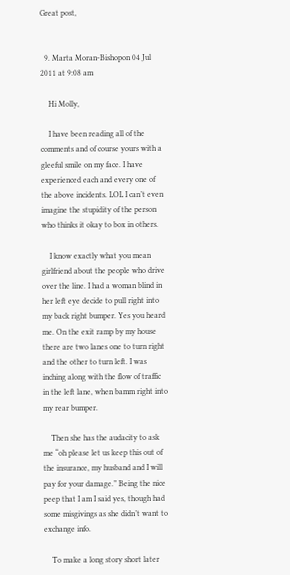Great post,


  9. Marta Moran-Bishopon 04 Jul 2011 at 9:08 am

    Hi Molly,

    I have been reading all of the comments and of course yours with a gleeful smile on my face. I have experienced each and every one of the above incidents. LOL I can’t even imagine the stupidity of the person who thinks it okay to box in others.

    I know exactly what you mean girlfriend about the people who drive over the line. I had a woman blind in her left eye decide to pull right into my back right bumper. Yes you heard me. On the exit ramp by my house there are two lanes one to turn right and the other to turn left. I was inching along with the flow of traffic in the left lane, when bamm right into my rear bumper.

    Then she has the audacity to ask me “oh please let us keep this out of the insurance, my husband and I will pay for your damage.” Being the nice peep that I am I said yes, though had some misgivings as she didn’t want to exchange info.

    To make a long story short later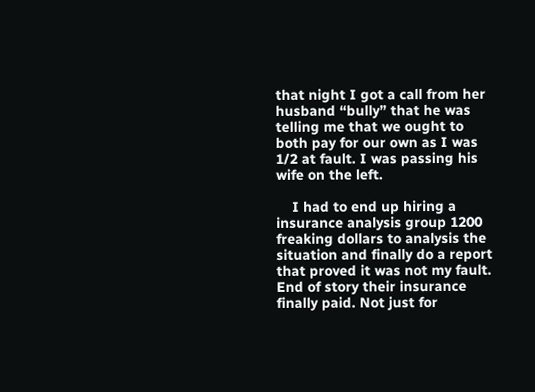that night I got a call from her husband “bully” that he was telling me that we ought to both pay for our own as I was 1/2 at fault. I was passing his wife on the left.

    I had to end up hiring a insurance analysis group 1200 freaking dollars to analysis the situation and finally do a report that proved it was not my fault. End of story their insurance finally paid. Not just for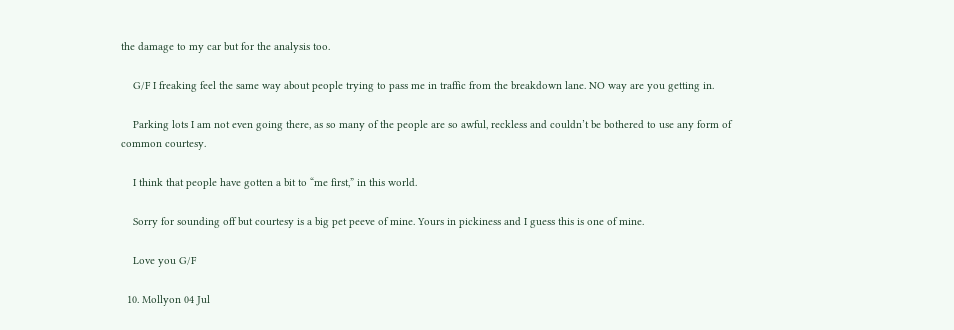the damage to my car but for the analysis too.

    G/F I freaking feel the same way about people trying to pass me in traffic from the breakdown lane. NO way are you getting in.

    Parking lots I am not even going there, as so many of the people are so awful, reckless and couldn’t be bothered to use any form of common courtesy.

    I think that people have gotten a bit to “me first,” in this world.

    Sorry for sounding off but courtesy is a big pet peeve of mine. Yours in pickiness and I guess this is one of mine.

    Love you G/F

  10. Mollyon 04 Jul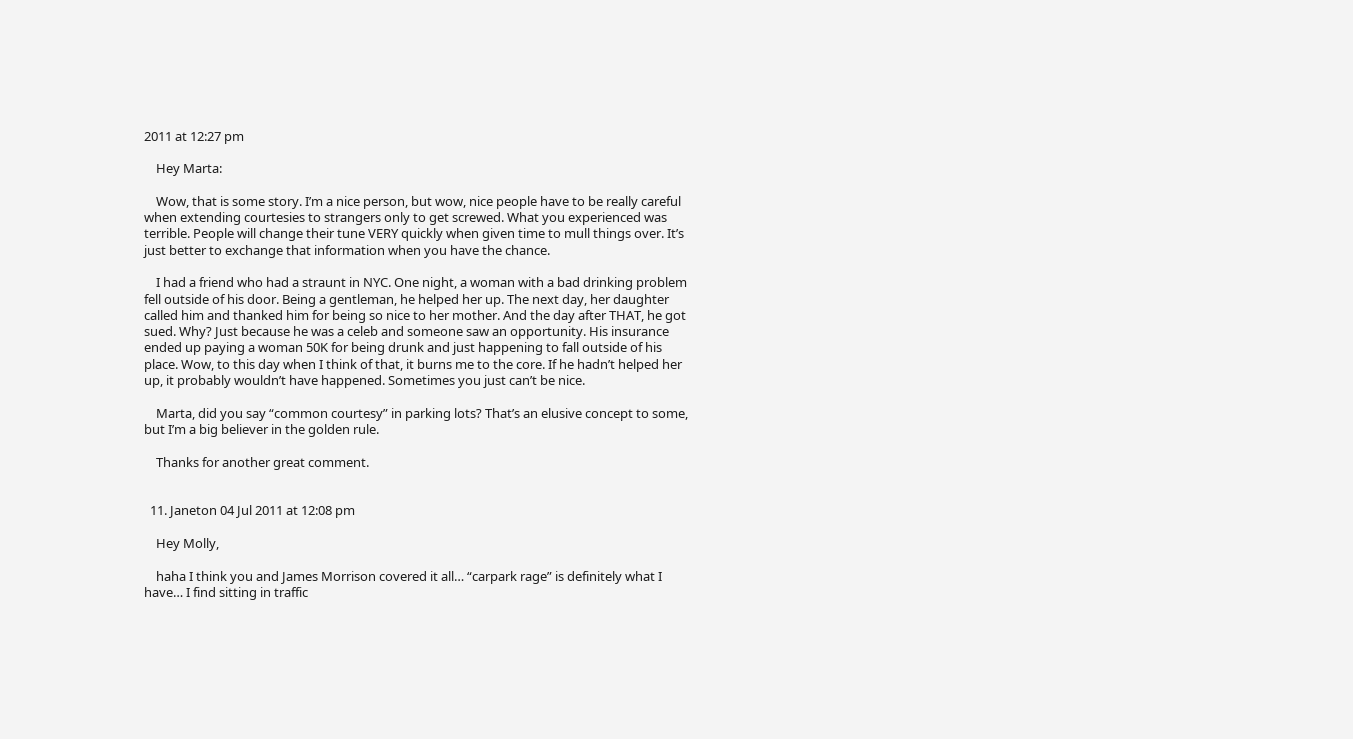2011 at 12:27 pm

    Hey Marta:

    Wow, that is some story. I’m a nice person, but wow, nice people have to be really careful when extending courtesies to strangers only to get screwed. What you experienced was terrible. People will change their tune VERY quickly when given time to mull things over. It’s just better to exchange that information when you have the chance.

    I had a friend who had a straunt in NYC. One night, a woman with a bad drinking problem fell outside of his door. Being a gentleman, he helped her up. The next day, her daughter called him and thanked him for being so nice to her mother. And the day after THAT, he got sued. Why? Just because he was a celeb and someone saw an opportunity. His insurance ended up paying a woman 50K for being drunk and just happening to fall outside of his place. Wow, to this day when I think of that, it burns me to the core. If he hadn’t helped her up, it probably wouldn’t have happened. Sometimes you just can’t be nice.

    Marta, did you say “common courtesy” in parking lots? That’s an elusive concept to some, but I’m a big believer in the golden rule.

    Thanks for another great comment.


  11. Janeton 04 Jul 2011 at 12:08 pm

    Hey Molly,

    haha I think you and James Morrison covered it all… “carpark rage” is definitely what I have… I find sitting in traffic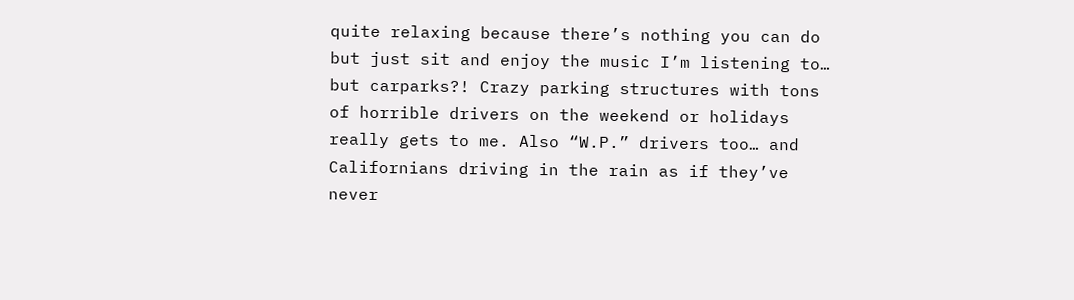quite relaxing because there’s nothing you can do but just sit and enjoy the music I’m listening to… but carparks?! Crazy parking structures with tons of horrible drivers on the weekend or holidays really gets to me. Also “W.P.” drivers too… and Californians driving in the rain as if they’ve never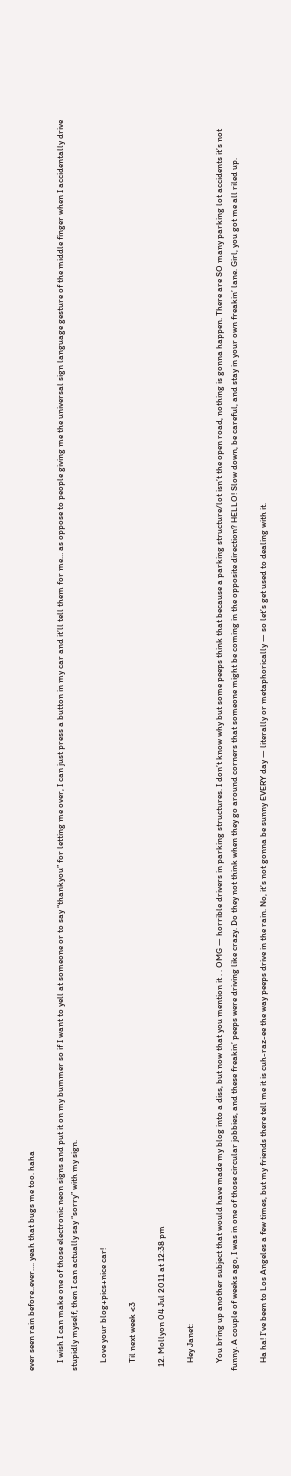ever seen rain before..ever…. yeah that bugs me too. haha

    I wish I can make one of those electronic neon signs and put it on my bummer so if I want to yell at someone or to say “thankyou” for letting me over, I can just press a button in my car and it’ll tell them for me… as oppose to people giving me the universal sign language gesture of the middle finger when I accidentally drive stupidly myself, then I can actually say “sorry” with my sign.

    Love your blog+pics+nice car!

    Til next week <3

  12. Mollyon 04 Jul 2011 at 12:38 pm

    Hey Janet:

    You bring up another subject that would have made my blog into a diss, but now that you mention it . . OMG — horrible drivers in parking structures. I don’t know why but some peeps think that because a parking structure/lot isn’t the open road, nothing is gonna happen. There are SO many parking lot accidents it’s not funny. A couple of weeks ago, I was in one of those circular jobbies, and these freakin’ peeps were driving like crazy. Do they not think when they go around corners that someone might be coming in the opposite direction? HELLO! Slow down, be careful, and stay in your own freakin’ lane. Girl, you got me all riled up.

    Ha ha! I’ve been to Los Angeles a few times, but my friends there tell me it is cuh-raz-ee the way peeps drive in the rain. No, it’s not gonna be sunny EVERY day — literally or metaphorically — so let’s get used to dealing with it.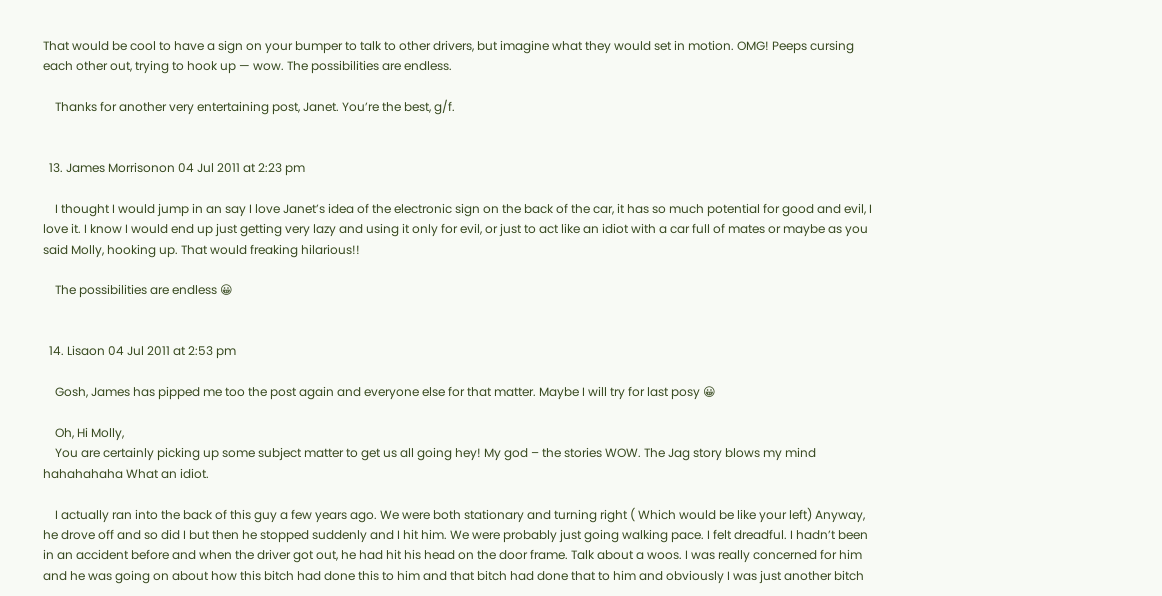That would be cool to have a sign on your bumper to talk to other drivers, but imagine what they would set in motion. OMG! Peeps cursing each other out, trying to hook up — wow. The possibilities are endless.

    Thanks for another very entertaining post, Janet. You’re the best, g/f.


  13. James Morrisonon 04 Jul 2011 at 2:23 pm

    I thought I would jump in an say I love Janet’s idea of the electronic sign on the back of the car, it has so much potential for good and evil, I love it. I know I would end up just getting very lazy and using it only for evil, or just to act like an idiot with a car full of mates or maybe as you said Molly, hooking up. That would freaking hilarious!!

    The possibilities are endless 😀


  14. Lisaon 04 Jul 2011 at 2:53 pm

    Gosh, James has pipped me too the post again and everyone else for that matter. Maybe I will try for last posy 😀

    Oh, Hi Molly,
    You are certainly picking up some subject matter to get us all going hey! My god – the stories WOW. The Jag story blows my mind hahahahaha What an idiot.

    I actually ran into the back of this guy a few years ago. We were both stationary and turning right ( Which would be like your left) Anyway, he drove off and so did I but then he stopped suddenly and I hit him. We were probably just going walking pace. I felt dreadful. I hadn’t been in an accident before and when the driver got out, he had hit his head on the door frame. Talk about a woos. I was really concerned for him and he was going on about how this bitch had done this to him and that bitch had done that to him and obviously I was just another bitch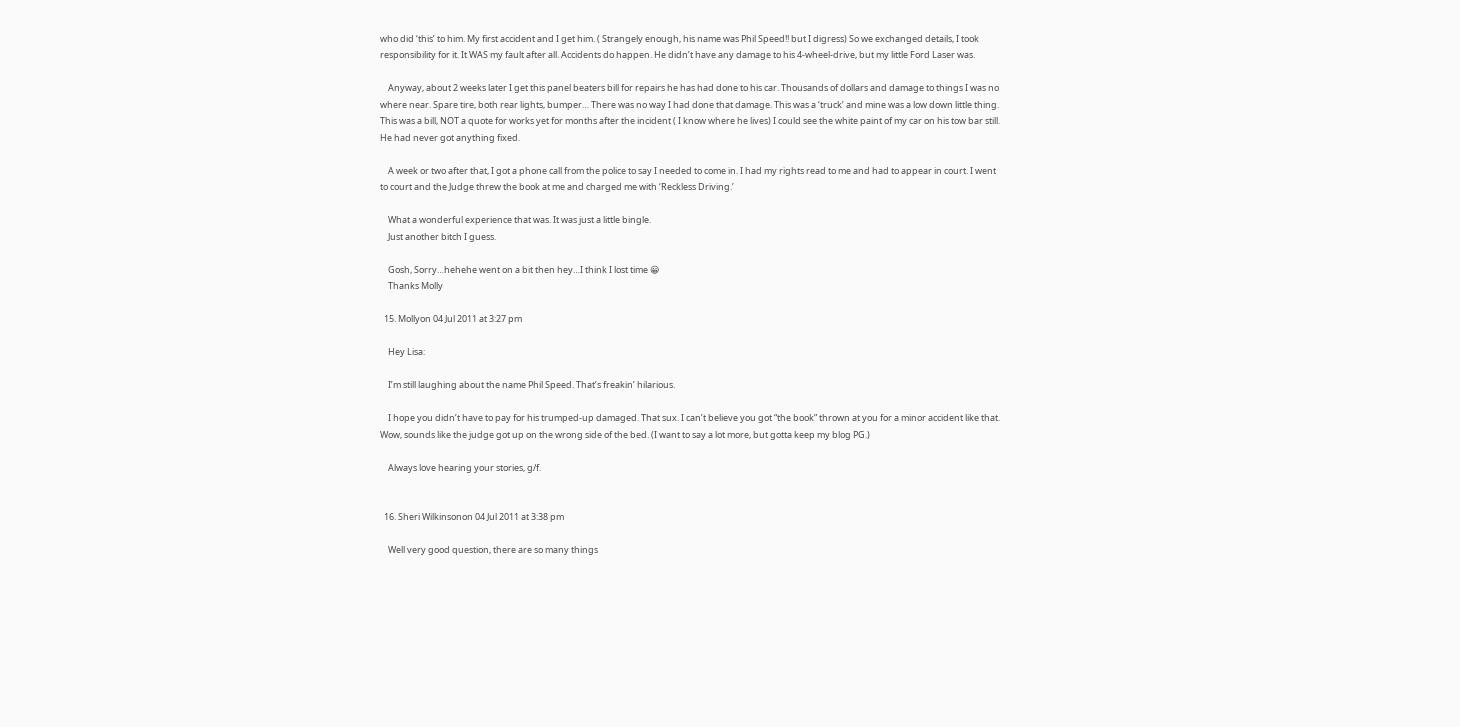who did ‘this’ to him. My first accident and I get him. ( Strangely enough, his name was Phil Speed!! but I digress) So we exchanged details, I took responsibility for it. It WAS my fault after all. Accidents do happen. He didn’t have any damage to his 4-wheel-drive, but my little Ford Laser was.

    Anyway, about 2 weeks later I get this panel beaters bill for repairs he has had done to his car. Thousands of dollars and damage to things I was no where near. Spare tire, both rear lights, bumper… There was no way I had done that damage. This was a ‘truck’ and mine was a low down little thing. This was a bill, NOT a quote for works yet for months after the incident ( I know where he lives) I could see the white paint of my car on his tow bar still. He had never got anything fixed.

    A week or two after that, I got a phone call from the police to say I needed to come in. I had my rights read to me and had to appear in court. I went to court and the Judge threw the book at me and charged me with ‘Reckless Driving.’

    What a wonderful experience that was. It was just a little bingle.
    Just another bitch I guess.

    Gosh, Sorry…hehehe went on a bit then hey…I think I lost time 😀
    Thanks Molly

  15. Mollyon 04 Jul 2011 at 3:27 pm

    Hey Lisa:

    I’m still laughing about the name Phil Speed. That’s freakin’ hilarious.

    I hope you didn’t have to pay for his trumped-up damaged. That sux. I can’t believe you got “the book” thrown at you for a minor accident like that. Wow, sounds like the judge got up on the wrong side of the bed. (I want to say a lot more, but gotta keep my blog PG.)

    Always love hearing your stories, g/f.


  16. Sheri Wilkinsonon 04 Jul 2011 at 3:38 pm

    Well very good question, there are so many things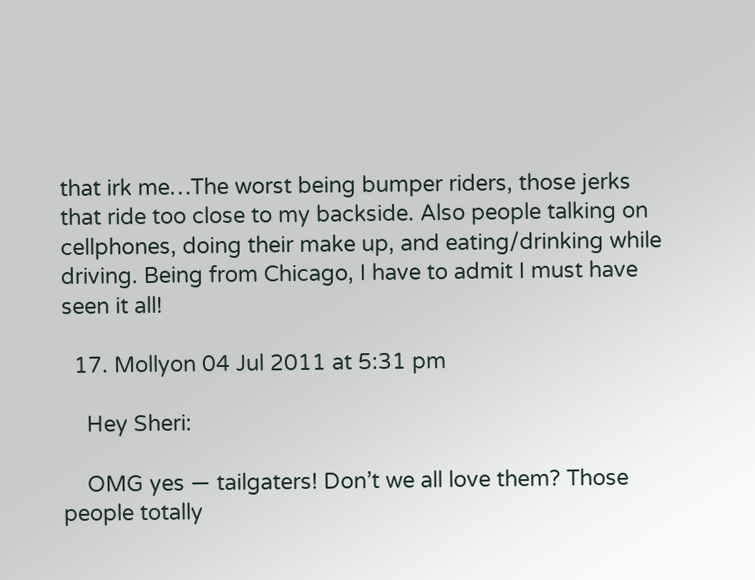that irk me…The worst being bumper riders, those jerks that ride too close to my backside. Also people talking on cellphones, doing their make up, and eating/drinking while driving. Being from Chicago, I have to admit I must have seen it all!

  17. Mollyon 04 Jul 2011 at 5:31 pm

    Hey Sheri:

    OMG yes — tailgaters! Don’t we all love them? Those people totally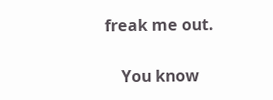freak me out.

    You know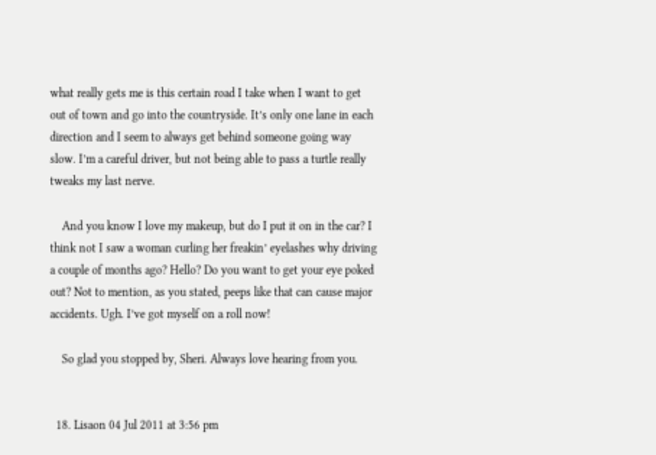what really gets me is this certain road I take when I want to get out of town and go into the countryside. It’s only one lane in each direction and I seem to always get behind someone going way slow. I’m a careful driver, but not being able to pass a turtle really tweaks my last nerve.

    And you know I love my makeup, but do I put it on in the car? I think not I saw a woman curling her freakin’ eyelashes why driving a couple of months ago? Hello? Do you want to get your eye poked out? Not to mention, as you stated, peeps like that can cause major accidents. Ugh. I’ve got myself on a roll now!

    So glad you stopped by, Sheri. Always love hearing from you.


  18. Lisaon 04 Jul 2011 at 3:56 pm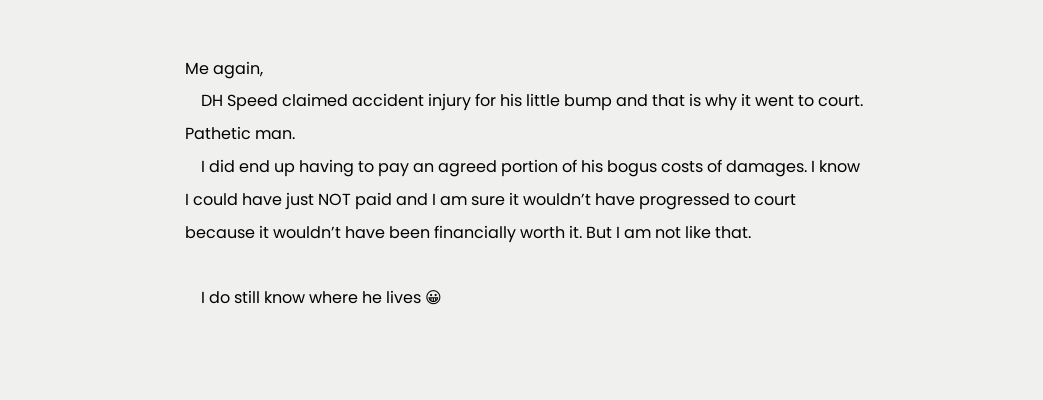Me again,
    DH Speed claimed accident injury for his little bump and that is why it went to court. Pathetic man.
    I did end up having to pay an agreed portion of his bogus costs of damages. I know I could have just NOT paid and I am sure it wouldn’t have progressed to court because it wouldn’t have been financially worth it. But I am not like that.

    I do still know where he lives 😀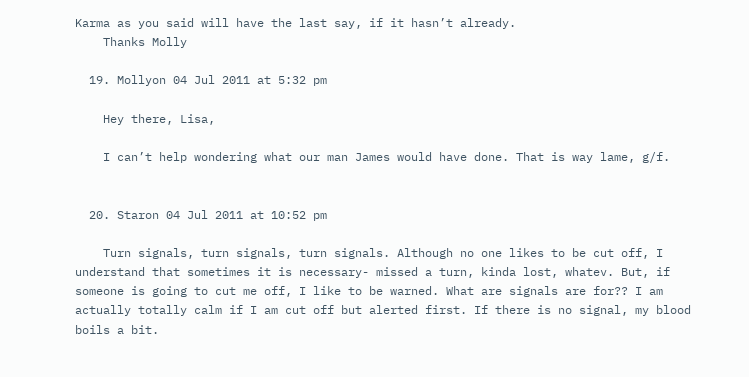Karma as you said will have the last say, if it hasn’t already.
    Thanks Molly

  19. Mollyon 04 Jul 2011 at 5:32 pm

    Hey there, Lisa,

    I can’t help wondering what our man James would have done. That is way lame, g/f.


  20. Staron 04 Jul 2011 at 10:52 pm

    Turn signals, turn signals, turn signals. Although no one likes to be cut off, I understand that sometimes it is necessary- missed a turn, kinda lost, whatev. But, if someone is going to cut me off, I like to be warned. What are signals are for?? I am actually totally calm if I am cut off but alerted first. If there is no signal, my blood boils a bit.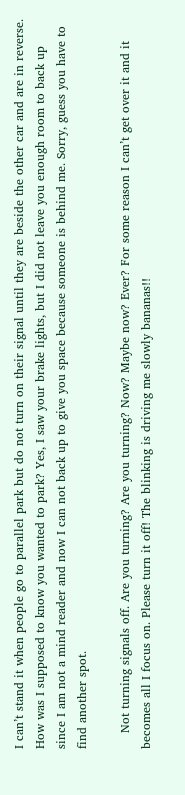I can’t stand it when people go to parallel park but do not turn on their signal until they are beside the other car and are in reverse. How was I supposed to know you wanted to park? Yes, I saw your brake lights, but I did not leave you enough room to back up since I am not a mind reader and now I can not back up to give you space because someone is behind me. Sorry, guess you have to find another spot.

    Not turning signals off. Are you turning? Are you turning? Now? Maybe now? Ever? For some reason I can’t get over it and it becomes all I focus on. Please turn it off! The blinking is driving me slowly bananas!!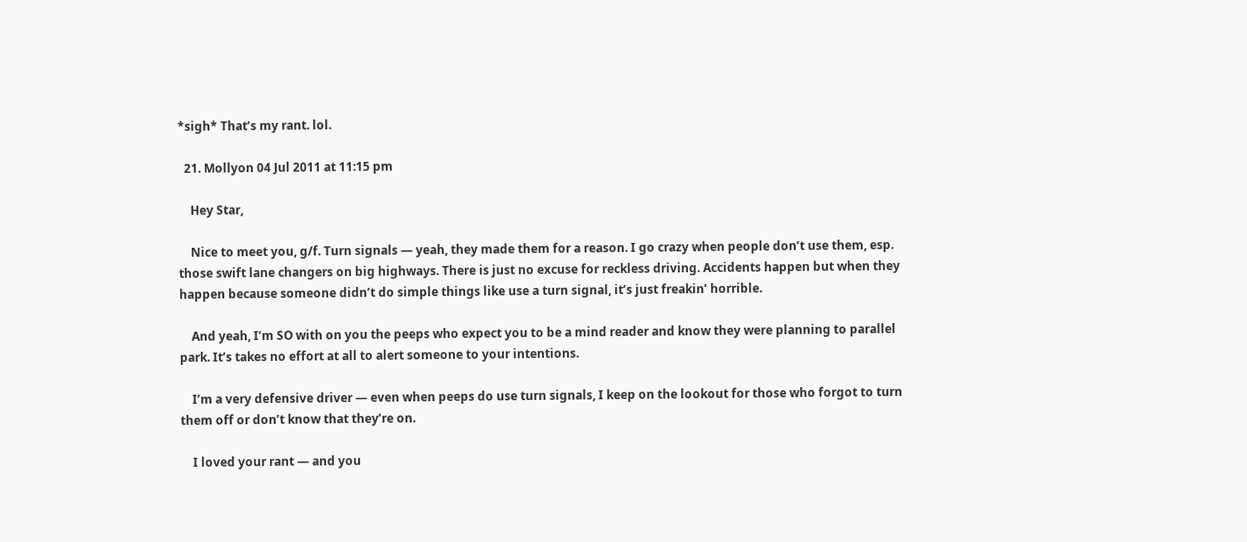*sigh* That’s my rant. lol.

  21. Mollyon 04 Jul 2011 at 11:15 pm

    Hey Star,

    Nice to meet you, g/f. Turn signals — yeah, they made them for a reason. I go crazy when people don’t use them, esp. those swift lane changers on big highways. There is just no excuse for reckless driving. Accidents happen but when they happen because someone didn’t do simple things like use a turn signal, it’s just freakin’ horrible.

    And yeah, I’m SO with on you the peeps who expect you to be a mind reader and know they were planning to parallel park. It’s takes no effort at all to alert someone to your intentions.

    I’m a very defensive driver — even when peeps do use turn signals, I keep on the lookout for those who forgot to turn them off or don’t know that they’re on.

    I loved your rant — and you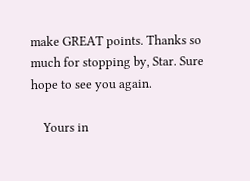make GREAT points. Thanks so much for stopping by, Star. Sure hope to see you again.

    Yours in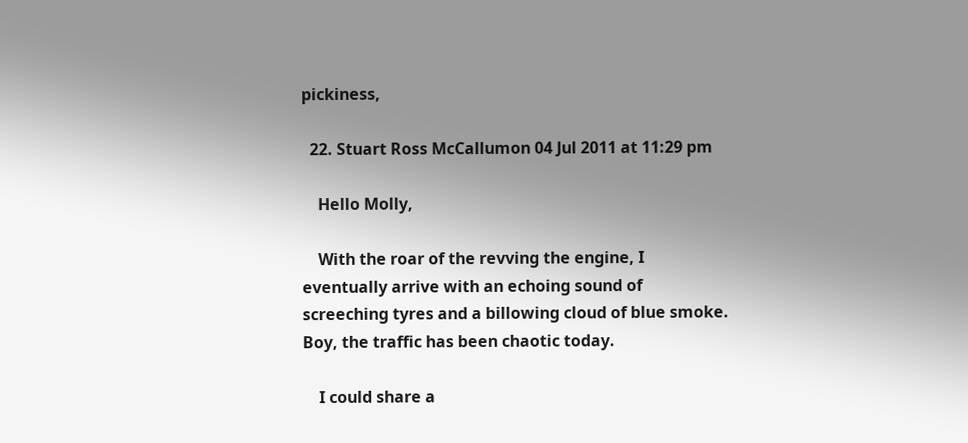pickiness,

  22. Stuart Ross McCallumon 04 Jul 2011 at 11:29 pm

    Hello Molly,

    With the roar of the revving the engine, I eventually arrive with an echoing sound of screeching tyres and a billowing cloud of blue smoke. Boy, the traffic has been chaotic today.

    I could share a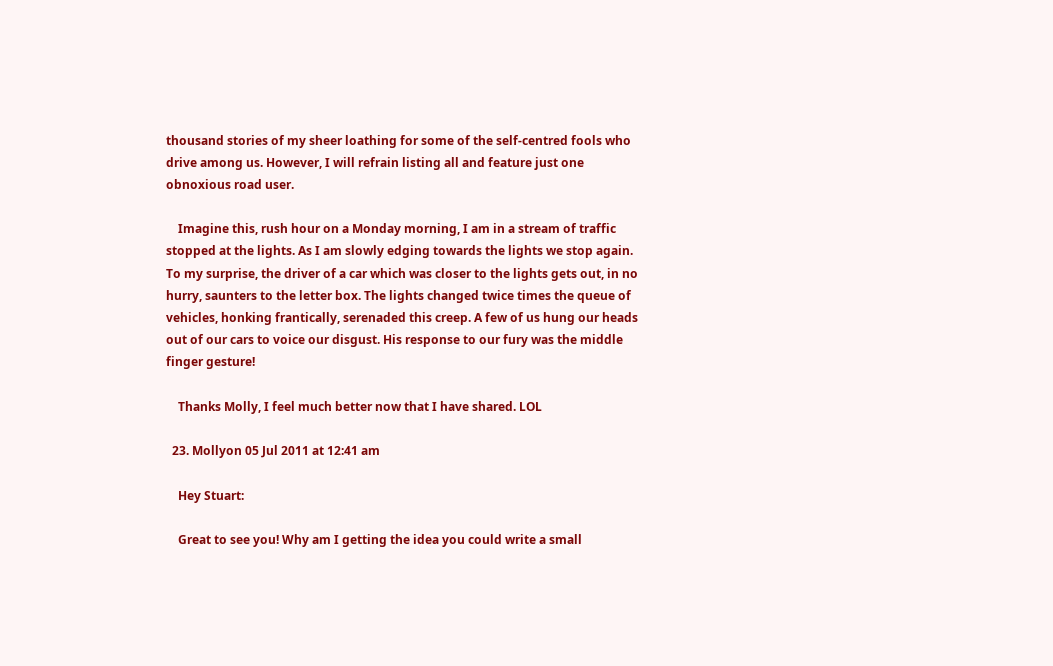thousand stories of my sheer loathing for some of the self-centred fools who drive among us. However, I will refrain listing all and feature just one obnoxious road user.

    Imagine this, rush hour on a Monday morning, I am in a stream of traffic stopped at the lights. As I am slowly edging towards the lights we stop again. To my surprise, the driver of a car which was closer to the lights gets out, in no hurry, saunters to the letter box. The lights changed twice times the queue of vehicles, honking frantically, serenaded this creep. A few of us hung our heads out of our cars to voice our disgust. His response to our fury was the middle finger gesture!

    Thanks Molly, I feel much better now that I have shared. LOL

  23. Mollyon 05 Jul 2011 at 12:41 am

    Hey Stuart:

    Great to see you! Why am I getting the idea you could write a small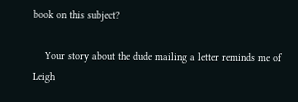book on this subject?

    Your story about the dude mailing a letter reminds me of Leigh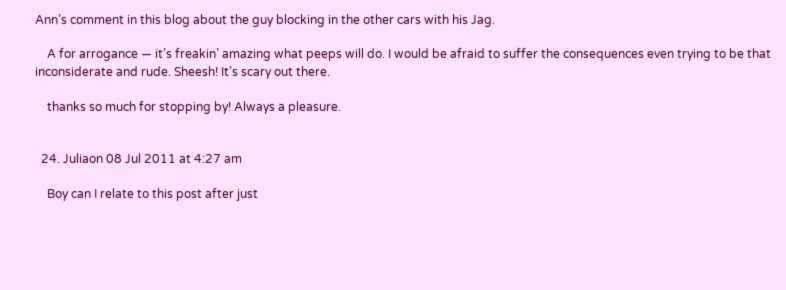Ann’s comment in this blog about the guy blocking in the other cars with his Jag.

    A for arrogance — it’s freakin’ amazing what peeps will do. I would be afraid to suffer the consequences even trying to be that inconsiderate and rude. Sheesh! It’s scary out there.

    thanks so much for stopping by! Always a pleasure.


  24. Juliaon 08 Jul 2011 at 4:27 am

    Boy can I relate to this post after just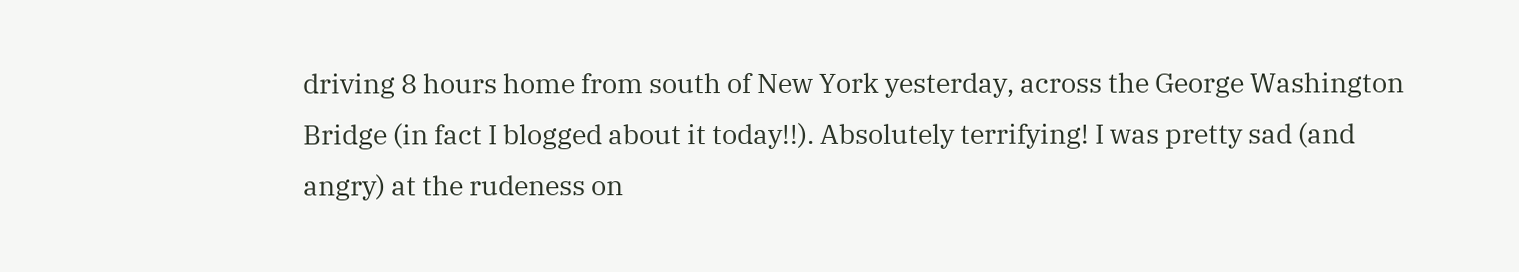driving 8 hours home from south of New York yesterday, across the George Washington Bridge (in fact I blogged about it today!!). Absolutely terrifying! I was pretty sad (and angry) at the rudeness on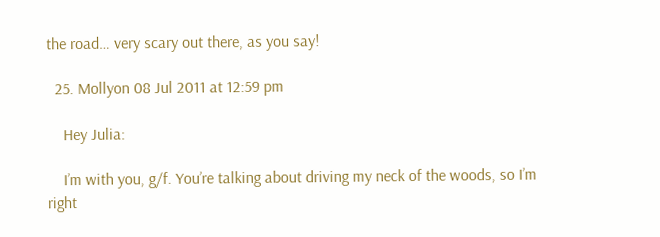the road… very scary out there, as you say!

  25. Mollyon 08 Jul 2011 at 12:59 pm

    Hey Julia:

    I’m with you, g/f. You’re talking about driving my neck of the woods, so I’m right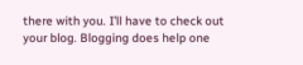there with you. I’ll have to check out your blog. Blogging does help one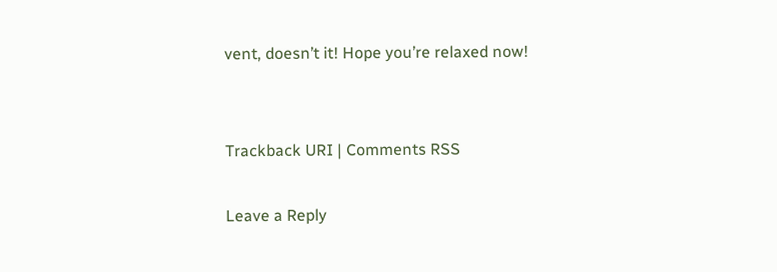vent, doesn’t it! Hope you’re relaxed now!


Trackback URI | Comments RSS

Leave a Reply